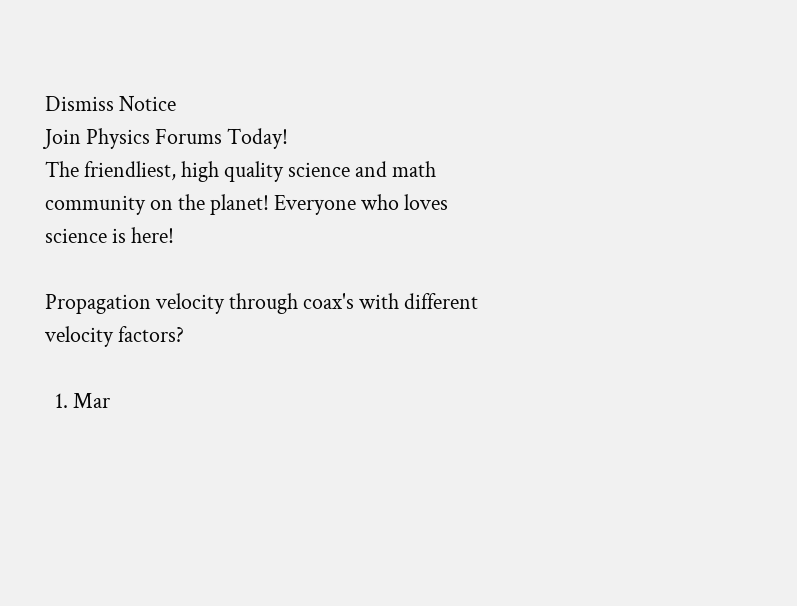Dismiss Notice
Join Physics Forums Today!
The friendliest, high quality science and math community on the planet! Everyone who loves science is here!

Propagation velocity through coax's with different velocity factors?

  1. Mar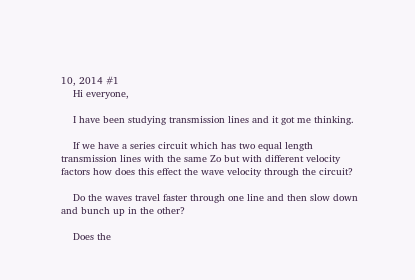10, 2014 #1
    Hi everyone,

    I have been studying transmission lines and it got me thinking.

    If we have a series circuit which has two equal length transmission lines with the same Zo but with different velocity factors how does this effect the wave velocity through the circuit?

    Do the waves travel faster through one line and then slow down and bunch up in the other?

    Does the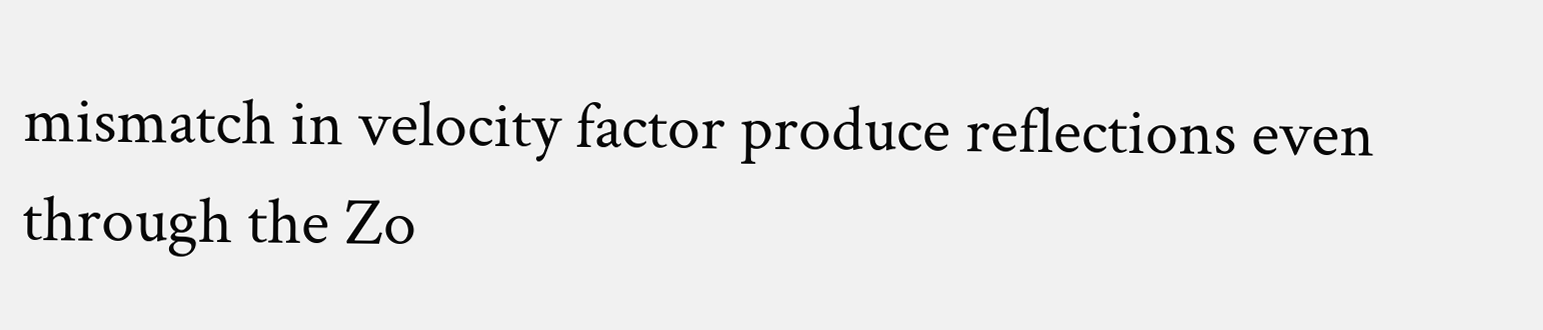mismatch in velocity factor produce reflections even through the Zo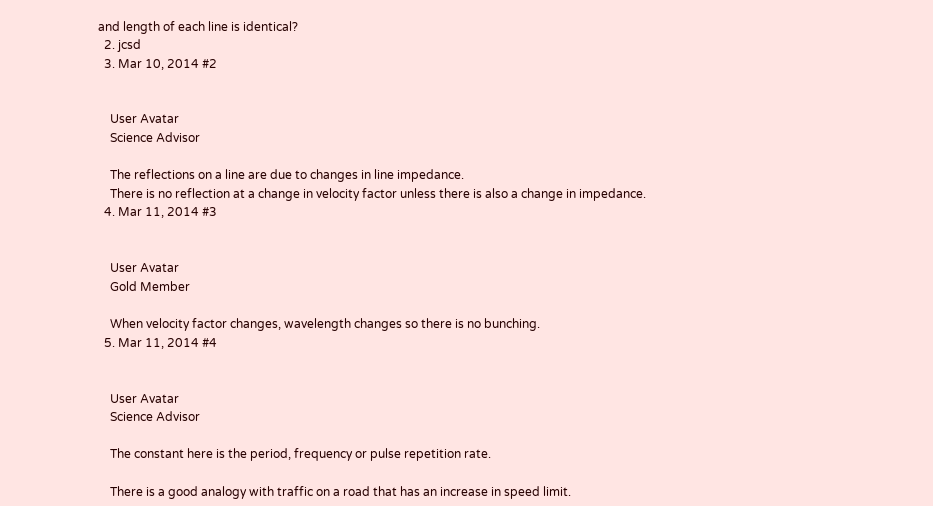and length of each line is identical?
  2. jcsd
  3. Mar 10, 2014 #2


    User Avatar
    Science Advisor

    The reflections on a line are due to changes in line impedance.
    There is no reflection at a change in velocity factor unless there is also a change in impedance.
  4. Mar 11, 2014 #3


    User Avatar
    Gold Member

    When velocity factor changes, wavelength changes so there is no bunching.
  5. Mar 11, 2014 #4


    User Avatar
    Science Advisor

    The constant here is the period, frequency or pulse repetition rate.

    There is a good analogy with traffic on a road that has an increase in speed limit.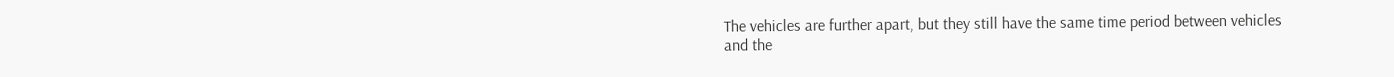The vehicles are further apart, but they still have the same time period between vehicles and the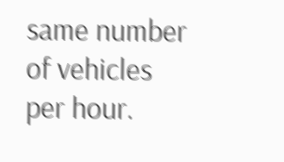same number of vehicles per hour.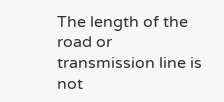The length of the road or transmission line is not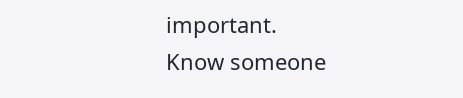important.
Know someone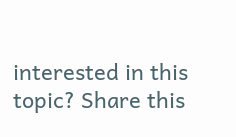interested in this topic? Share this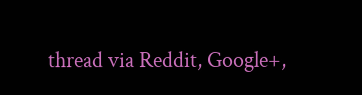thread via Reddit, Google+,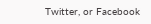Twitter, or Facebook